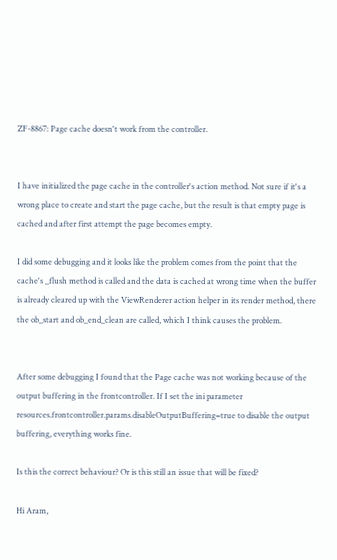ZF-8867: Page cache doesn't work from the controller.


I have initialized the page cache in the controller's action method. Not sure if it's a wrong place to create and start the page cache, but the result is that empty page is cached and after first attempt the page becomes empty.

I did some debugging and it looks like the problem comes from the point that the cache's _flush method is called and the data is cached at wrong time when the buffer is already cleared up with the ViewRenderer action helper in its render method, there the ob_start and ob_end_clean are called, which I think causes the problem.


After some debugging I found that the Page cache was not working because of the output buffering in the frontcontroller. If I set the ini parameter resources.frontcontroller.params.disableOutputBuffering=true to disable the output buffering, everything works fine.

Is this the correct behaviour? Or is this still an issue that will be fixed?

Hi Aram,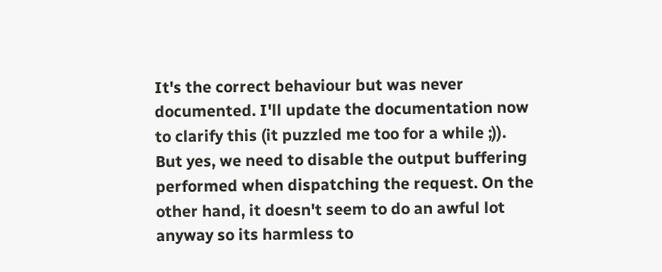It's the correct behaviour but was never documented. I'll update the documentation now to clarify this (it puzzled me too for a while ;)). But yes, we need to disable the output buffering performed when dispatching the request. On the other hand, it doesn't seem to do an awful lot anyway so its harmless to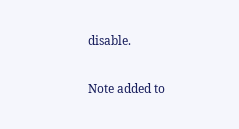disable.

Note added to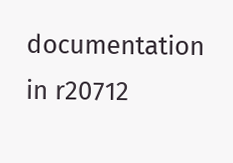documentation in r20712